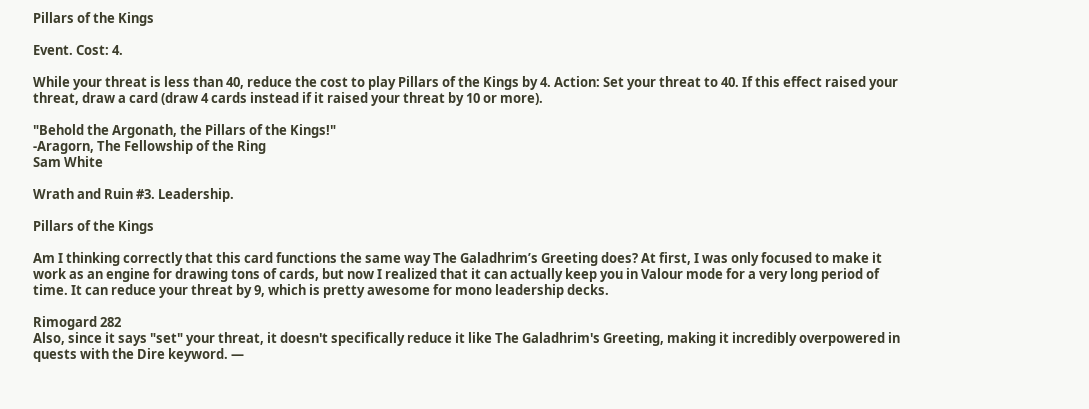Pillars of the Kings

Event. Cost: 4.

While your threat is less than 40, reduce the cost to play Pillars of the Kings by 4. Action: Set your threat to 40. If this effect raised your threat, draw a card (draw 4 cards instead if it raised your threat by 10 or more).

"Behold the Argonath, the Pillars of the Kings!"
-Aragorn, The Fellowship of the Ring
Sam White

Wrath and Ruin #3. Leadership.

Pillars of the Kings

Am I thinking correctly that this card functions the same way The Galadhrim’s Greeting does? At first, I was only focused to make it work as an engine for drawing tons of cards, but now I realized that it can actually keep you in Valour mode for a very long period of time. It can reduce your threat by 9, which is pretty awesome for mono leadership decks.

Rimogard 282
Also, since it says "set" your threat, it doesn't specifically reduce it like The Galadhrim's Greeting, making it incredibly overpowered in quests with the Dire keyword. —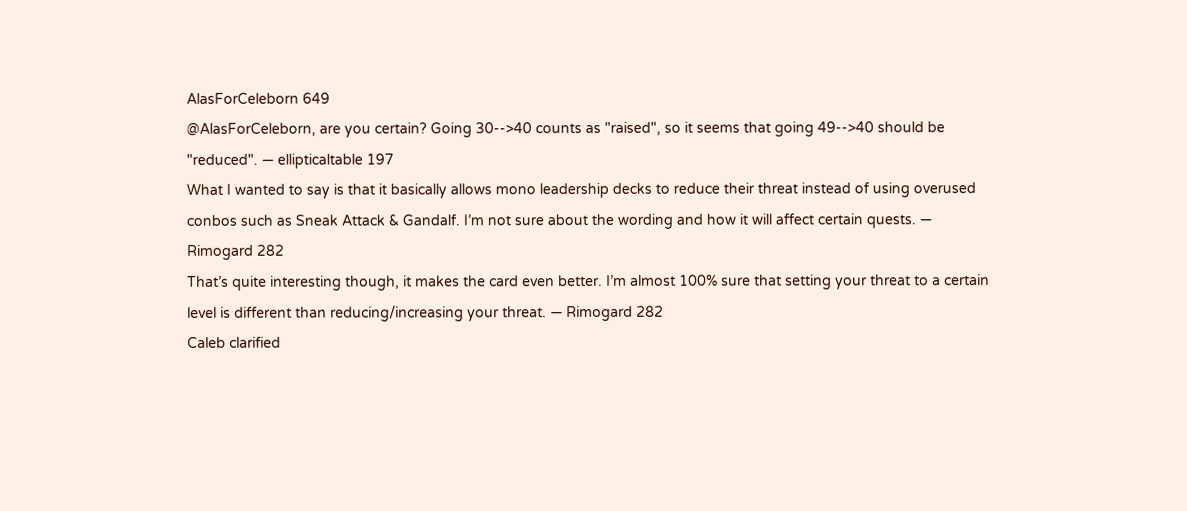AlasForCeleborn 649
@AlasForCeleborn, are you certain? Going 30-->40 counts as "raised", so it seems that going 49-->40 should be "reduced". — ellipticaltable 197
What I wanted to say is that it basically allows mono leadership decks to reduce their threat instead of using overused conbos such as Sneak Attack & Gandalf. I’m not sure about the wording and how it will affect certain quests. — Rimogard 282
That’s quite interesting though, it makes the card even better. I’m almost 100% sure that setting your threat to a certain level is different than reducing/increasing your threat. — Rimogard 282
Caleb clarified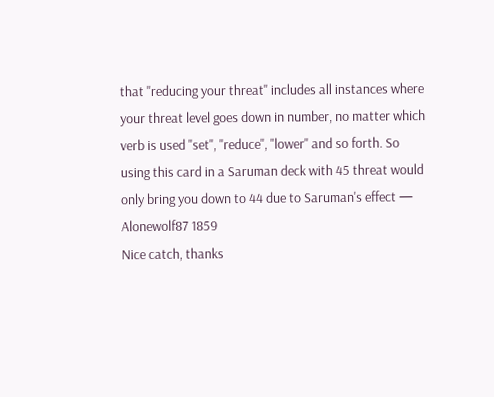that "reducing your threat" includes all instances where your threat level goes down in number, no matter which verb is used "set", "reduce", "lower" and so forth. So using this card in a Saruman deck with 45 threat would only bring you down to 44 due to Saruman's effect — Alonewolf87 1859
Nice catch, thanks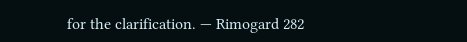for the clarification. — Rimogard 282